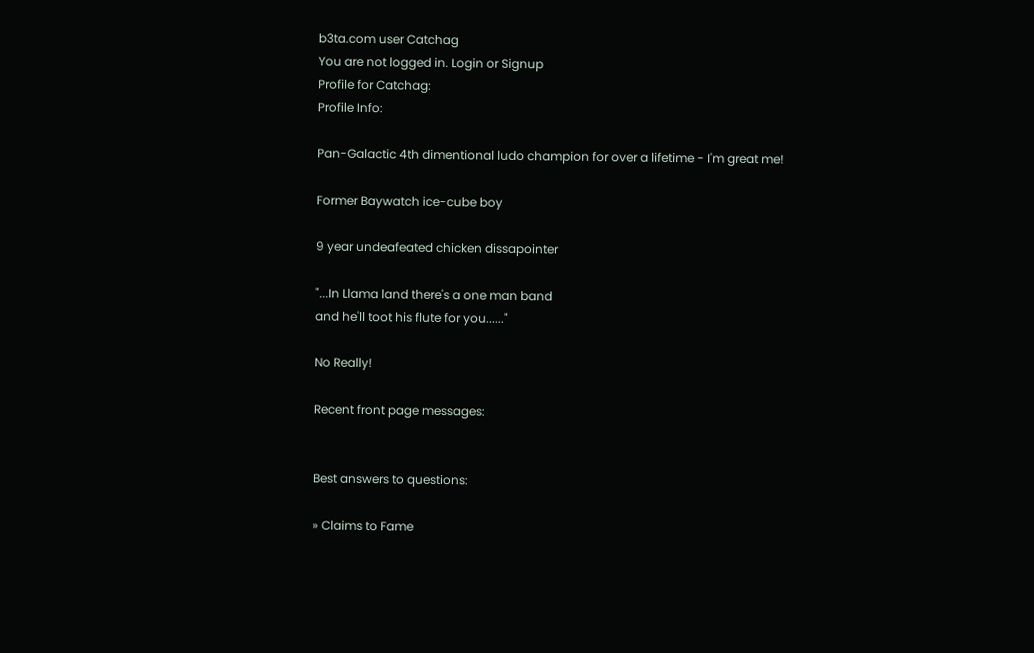b3ta.com user Catchag
You are not logged in. Login or Signup
Profile for Catchag:
Profile Info:

Pan-Galactic 4th dimentional ludo champion for over a lifetime - I'm great me!

Former Baywatch ice-cube boy

9 year undeafeated chicken dissapointer

"...In Llama land there's a one man band
and he'll toot his flute for you......"

No Really!

Recent front page messages:


Best answers to questions:

» Claims to Fame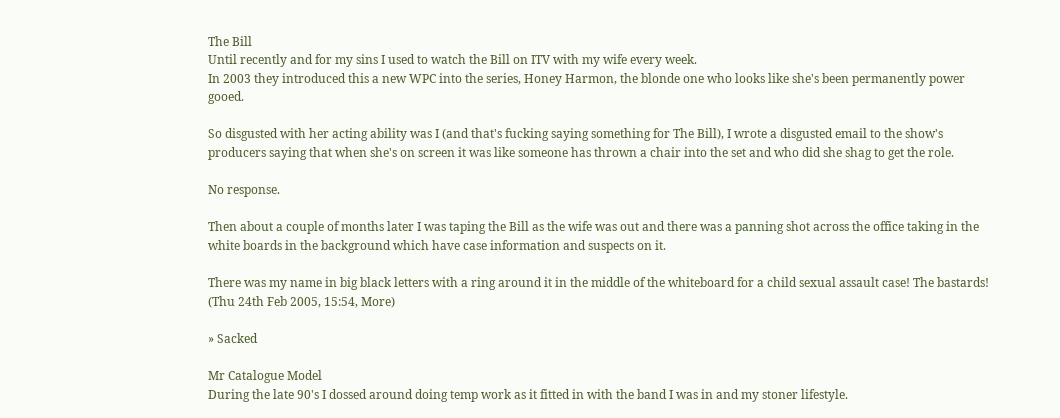The Bill
Until recently and for my sins I used to watch the Bill on ITV with my wife every week.
In 2003 they introduced this a new WPC into the series, Honey Harmon, the blonde one who looks like she's been permanently power gooed.

So disgusted with her acting ability was I (and that's fucking saying something for The Bill), I wrote a disgusted email to the show's producers saying that when she's on screen it was like someone has thrown a chair into the set and who did she shag to get the role.

No response.

Then about a couple of months later I was taping the Bill as the wife was out and there was a panning shot across the office taking in the white boards in the background which have case information and suspects on it.

There was my name in big black letters with a ring around it in the middle of the whiteboard for a child sexual assault case! The bastards!
(Thu 24th Feb 2005, 15:54, More)

» Sacked

Mr Catalogue Model
During the late 90's I dossed around doing temp work as it fitted in with the band I was in and my stoner lifestyle.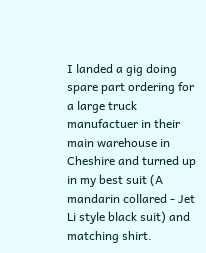I landed a gig doing spare part ordering for a large truck manufactuer in their main warehouse in Cheshire and turned up in my best suit (A mandarin collared - Jet Li style black suit) and matching shirt.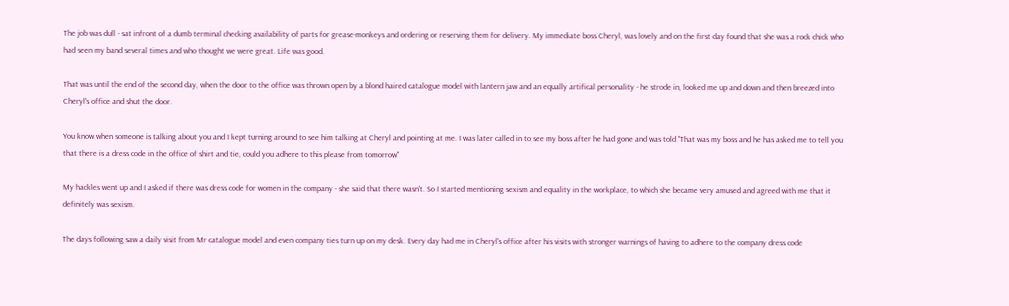The job was dull - sat infront of a dumb terminal checking availability of parts for grease-monkeys and ordering or reserving them for delivery. My immediate boss Cheryl, was lovely and on the first day found that she was a rock chick who had seen my band several times and who thought we were great. Life was good.

That was until the end of the second day, when the door to the office was thrown open by a blond haired catalogue model with lantern jaw and an equally artifical personality - he strode in, looked me up and down and then breezed into Cheryl's office and shut the door.

You know when someone is talking about you and I kept turning around to see him talking at Cheryl and pointing at me. I was later called in to see my boss after he had gone and was told "That was my boss and he has asked me to tell you that there is a dress code in the office of shirt and tie, could you adhere to this please from tomorrow"

My hackles went up and I asked if there was dress code for women in the company - she said that there wasn't. So I started mentioning sexism and equality in the workplace, to which she became very amused and agreed with me that it definitely was sexism.

The days following saw a daily visit from Mr catalogue model and even company ties turn up on my desk. Every day had me in Cheryl's office after his visits with stronger warnings of having to adhere to the company dress code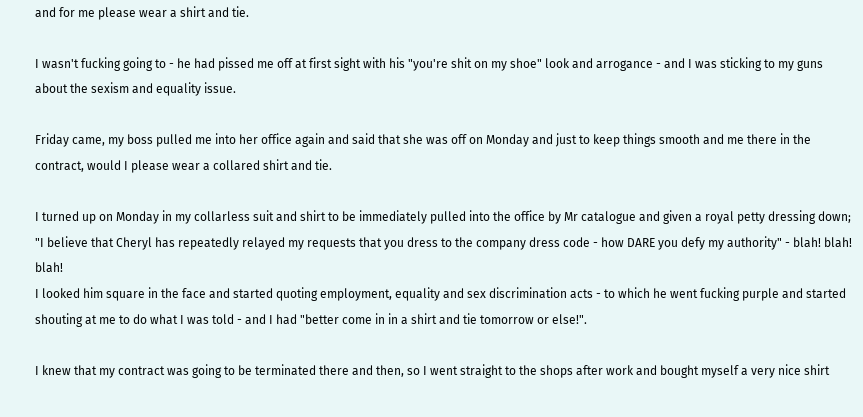and for me please wear a shirt and tie.

I wasn't fucking going to - he had pissed me off at first sight with his "you're shit on my shoe" look and arrogance - and I was sticking to my guns about the sexism and equality issue.

Friday came, my boss pulled me into her office again and said that she was off on Monday and just to keep things smooth and me there in the contract, would I please wear a collared shirt and tie.

I turned up on Monday in my collarless suit and shirt to be immediately pulled into the office by Mr catalogue and given a royal petty dressing down; "I believe that Cheryl has repeatedly relayed my requests that you dress to the company dress code - how DARE you defy my authority" - blah! blah! blah!
I looked him square in the face and started quoting employment, equality and sex discrimination acts - to which he went fucking purple and started shouting at me to do what I was told - and I had "better come in in a shirt and tie tomorrow or else!".

I knew that my contract was going to be terminated there and then, so I went straight to the shops after work and bought myself a very nice shirt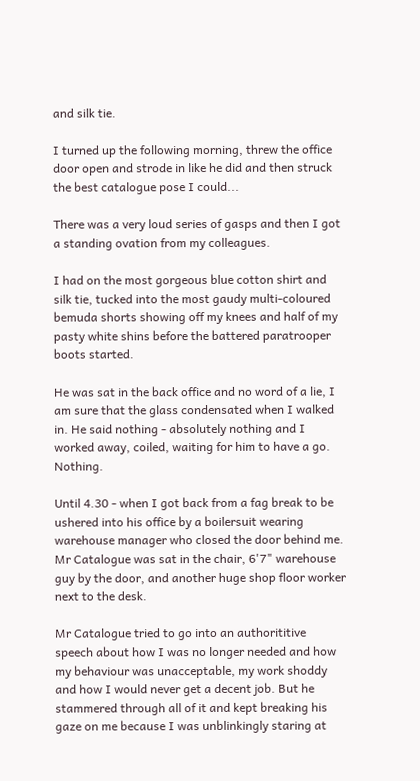and silk tie.

I turned up the following morning, threw the office door open and strode in like he did and then struck the best catalogue pose I could...

There was a very loud series of gasps and then I got a standing ovation from my colleagues.

I had on the most gorgeous blue cotton shirt and silk tie, tucked into the most gaudy multi-coloured bemuda shorts showing off my knees and half of my pasty white shins before the battered paratrooper boots started.

He was sat in the back office and no word of a lie, I am sure that the glass condensated when I walked in. He said nothing - absolutely nothing and I worked away, coiled, waiting for him to have a go. Nothing.

Until 4.30 - when I got back from a fag break to be ushered into his office by a boilersuit wearing warehouse manager who closed the door behind me. Mr Catalogue was sat in the chair, 6'7" warehouse guy by the door, and another huge shop floor worker next to the desk.

Mr Catalogue tried to go into an authorititive speech about how I was no longer needed and how my behaviour was unacceptable, my work shoddy and how I would never get a decent job. But he stammered through all of it and kept breaking his gaze on me because I was unblinkingly staring at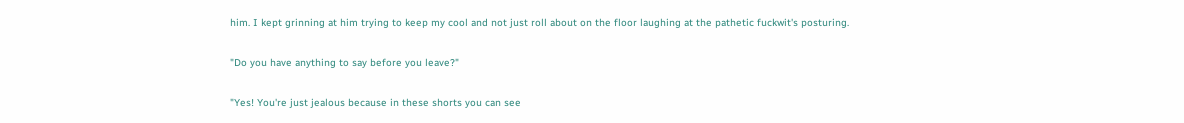him. I kept grinning at him trying to keep my cool and not just roll about on the floor laughing at the pathetic fuckwit's posturing.

"Do you have anything to say before you leave?"

"Yes! You're just jealous because in these shorts you can see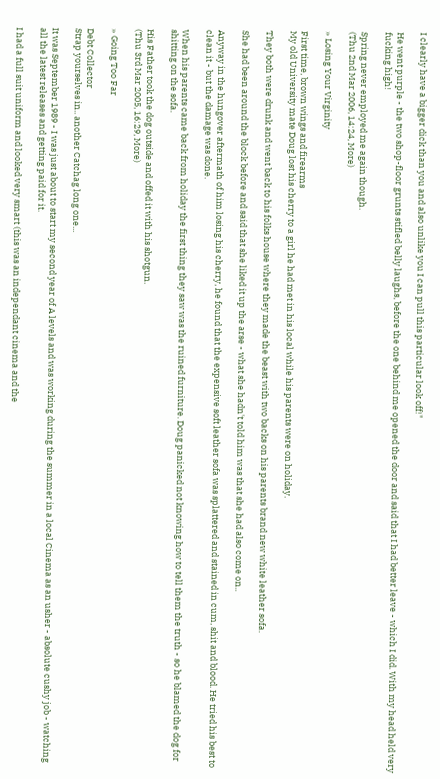I clearly have a bigger dick than you and also unlike you I can pull this particular look off!"

He went purple - the two shop-floor grunts stifled belly laughs, before the one behind me opened the door and said that I had better leave - which I did. With my head held very fucking high!

Spring never employed me again though.
(Thu 2nd Mar 2006, 14:24, More)

» Losing Your Virginity

First time, brown wings and firearms
My old University mate Doug lost his cherry to a girl he had met in his local while his parents were on holiday.

They both were drunk and went back to his folks house where they made the beast with two backs on his parents brand new white leather sofa.

She had been around the block before and said that she liked it up the arse - what she hadn't told him was that she had also come on..

Anyway in the hungover aftermath of him losing his cherry, he found that the expensive soft leather sofa was splattered and stained in cum, shit and blood. He tried his best to clean it - but the damage was done.

When his parents came back from holiday the first thing they saw was the ruined furniture. Doug panicked not knowing how to tell them the truth - so he blamed the dog for shitting on the sofa.

His Father took the dog outside and offed it with his shotgun.
(Thu 3rd Mar 2005, 16:29, More)

» Going Too Far

Debt Collector
Strap yourselves in.. another Catchag long one...

It was September 1989 - I was just about to start my second year of A levels and was working during the summer in a local Cinema as an usher - absolute cushy job - watching all the latest releases and getting paid for it.

I had a full suit uniform and looked very smart (this was an independant cinema and the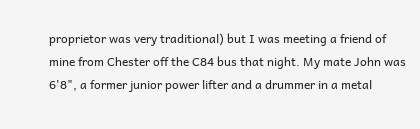proprietor was very traditional) but I was meeting a friend of mine from Chester off the C84 bus that night. My mate John was 6'8", a former junior power lifter and a drummer in a metal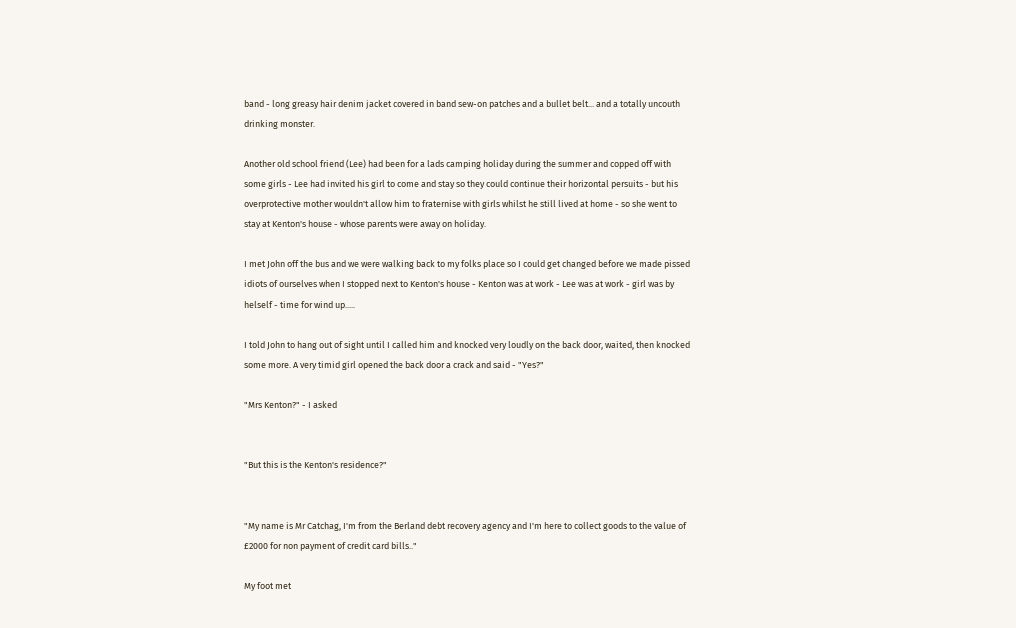band - long greasy hair denim jacket covered in band sew-on patches and a bullet belt... and a totally uncouth drinking monster.

Another old school friend (Lee) had been for a lads camping holiday during the summer and copped off with some girls - Lee had invited his girl to come and stay so they could continue their horizontal persuits - but his overprotective mother wouldn't allow him to fraternise with girls whilst he still lived at home - so she went to stay at Kenton's house - whose parents were away on holiday.

I met John off the bus and we were walking back to my folks place so I could get changed before we made pissed idiots of ourselves when I stopped next to Kenton's house - Kenton was at work - Lee was at work - girl was by helself - time for wind up.....

I told John to hang out of sight until I called him and knocked very loudly on the back door, waited, then knocked some more. A very timid girl opened the back door a crack and said - "Yes?"

"Mrs Kenton?" - I asked


"But this is the Kenton's residence?"


"My name is Mr Catchag, I'm from the Berland debt recovery agency and I'm here to collect goods to the value of £2000 for non payment of credit card bills.."

My foot met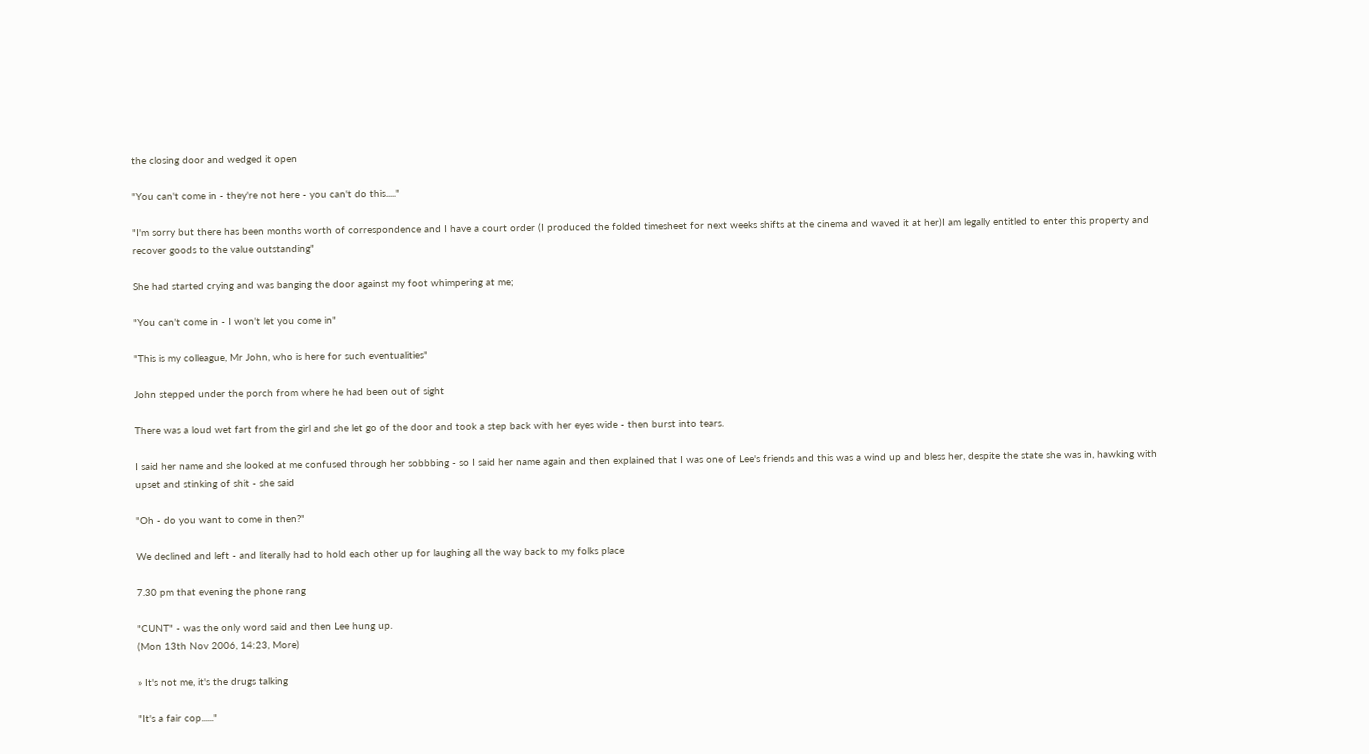the closing door and wedged it open

"You can't come in - they're not here - you can't do this....."

"I'm sorry but there has been months worth of correspondence and I have a court order (I produced the folded timesheet for next weeks shifts at the cinema and waved it at her)I am legally entitled to enter this property and recover goods to the value outstanding"

She had started crying and was banging the door against my foot whimpering at me;

"You can't come in - I won't let you come in"

"This is my colleague, Mr John, who is here for such eventualities"

John stepped under the porch from where he had been out of sight

There was a loud wet fart from the girl and she let go of the door and took a step back with her eyes wide - then burst into tears.

I said her name and she looked at me confused through her sobbbing - so I said her name again and then explained that I was one of Lee's friends and this was a wind up and bless her, despite the state she was in, hawking with upset and stinking of shit - she said

"Oh - do you want to come in then?"

We declined and left - and literally had to hold each other up for laughing all the way back to my folks place

7.30 pm that evening the phone rang

"CUNT" - was the only word said and then Lee hung up.
(Mon 13th Nov 2006, 14:23, More)

» It's not me, it's the drugs talking

"It's a fair cop......"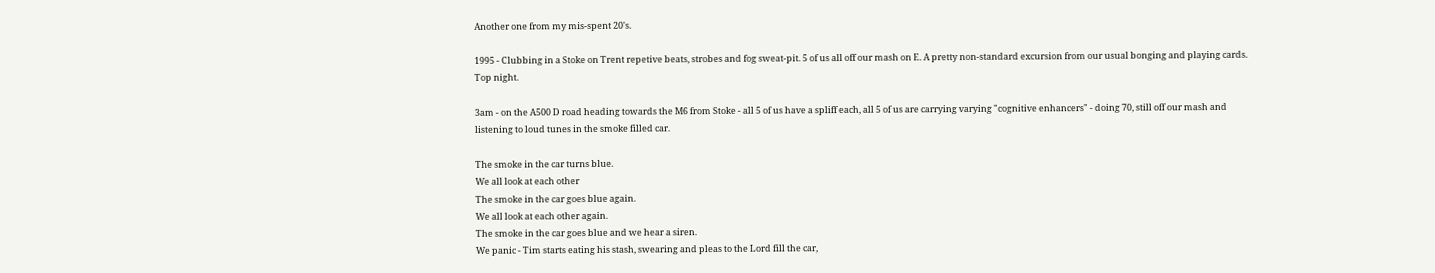Another one from my mis-spent 20's.

1995 - Clubbing in a Stoke on Trent repetive beats, strobes and fog sweat-pit. 5 of us all off our mash on E. A pretty non-standard excursion from our usual bonging and playing cards. Top night.

3am - on the A500 D road heading towards the M6 from Stoke - all 5 of us have a spliff each, all 5 of us are carrying varying "cognitive enhancers" - doing 70, still off our mash and listening to loud tunes in the smoke filled car.

The smoke in the car turns blue.
We all look at each other
The smoke in the car goes blue again.
We all look at each other again.
The smoke in the car goes blue and we hear a siren.
We panic - Tim starts eating his stash, swearing and pleas to the Lord fill the car,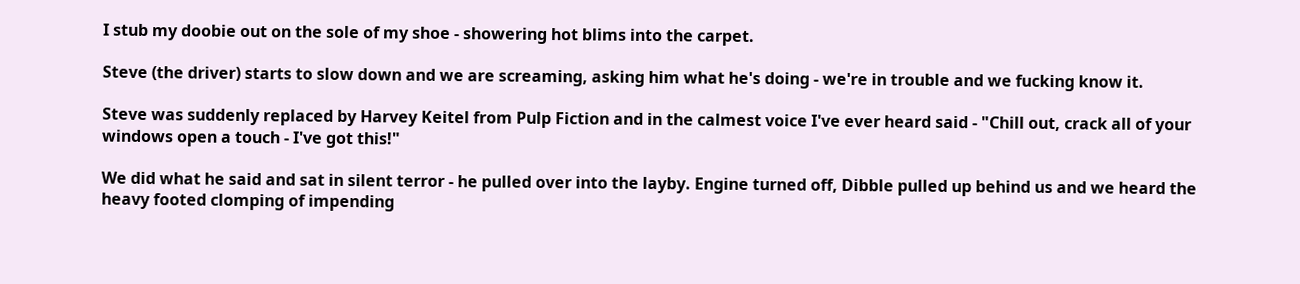I stub my doobie out on the sole of my shoe - showering hot blims into the carpet.

Steve (the driver) starts to slow down and we are screaming, asking him what he's doing - we're in trouble and we fucking know it.

Steve was suddenly replaced by Harvey Keitel from Pulp Fiction and in the calmest voice I've ever heard said - "Chill out, crack all of your windows open a touch - I've got this!"

We did what he said and sat in silent terror - he pulled over into the layby. Engine turned off, Dibble pulled up behind us and we heard the heavy footed clomping of impending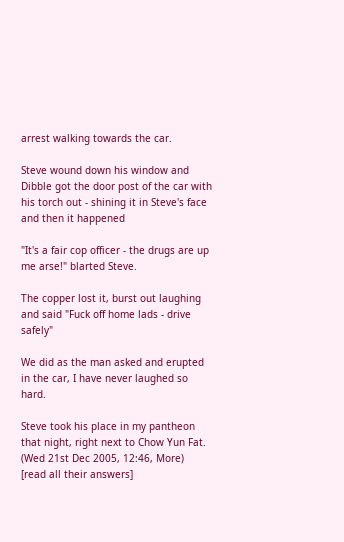arrest walking towards the car.

Steve wound down his window and Dibble got the door post of the car with his torch out - shining it in Steve's face and then it happened

"It's a fair cop officer - the drugs are up me arse!" blarted Steve.

The copper lost it, burst out laughing and said "Fuck off home lads - drive safely"

We did as the man asked and erupted in the car, I have never laughed so hard.

Steve took his place in my pantheon that night, right next to Chow Yun Fat.
(Wed 21st Dec 2005, 12:46, More)
[read all their answers]